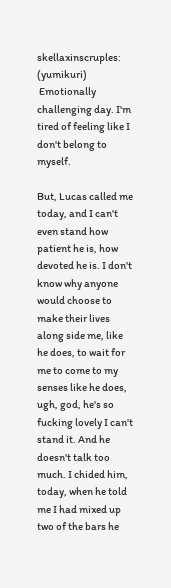skellaxinscruples: (yumikuri)
 Emotionally challenging day. I'm tired of feeling like I don't belong to myself.

But, Lucas called me today, and I can't even stand how patient he is, how devoted he is. I don't know why anyone would choose to make their lives along side me, like he does, to wait for me to come to my senses like he does, ugh, god, he's so fucking lovely I can't stand it. And he doesn't talk too much. I chided him, today, when he told me I had mixed up two of the bars he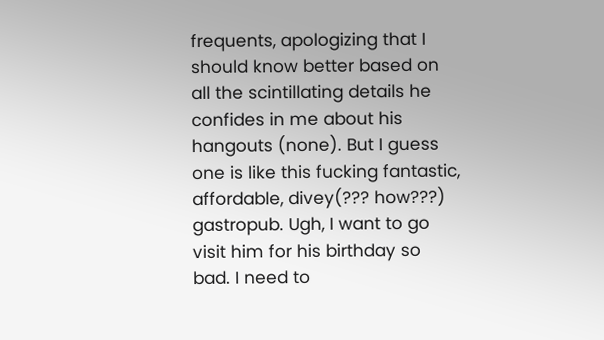frequents, apologizing that I should know better based on all the scintillating details he confides in me about his hangouts (none). But I guess one is like this fucking fantastic, affordable, divey(??? how???) gastropub. Ugh, I want to go visit him for his birthday so bad. I need to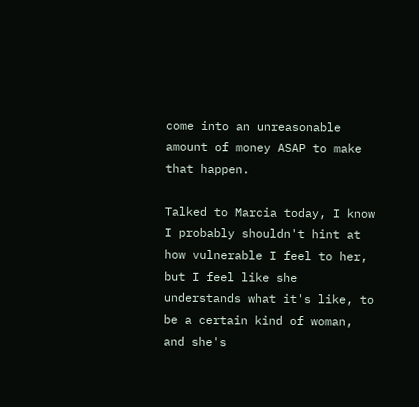come into an unreasonable amount of money ASAP to make that happen.

Talked to Marcia today, I know I probably shouldn't hint at how vulnerable I feel to her, but I feel like she understands what it's like, to be a certain kind of woman, and she's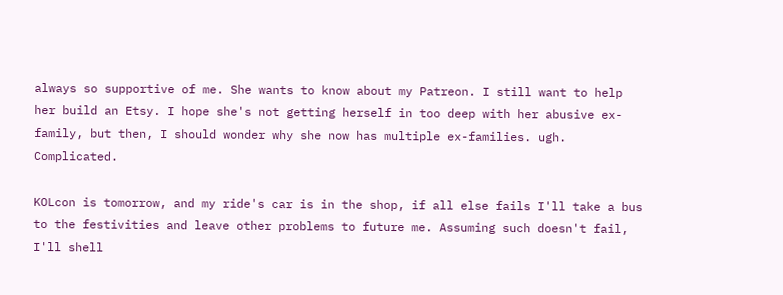always so supportive of me. She wants to know about my Patreon. I still want to help her build an Etsy. I hope she's not getting herself in too deep with her abusive ex-family, but then, I should wonder why she now has multiple ex-families. ugh. Complicated.

KOLcon is tomorrow, and my ride's car is in the shop, if all else fails I'll take a bus to the festivities and leave other problems to future me. Assuming such doesn't fail, I'll shell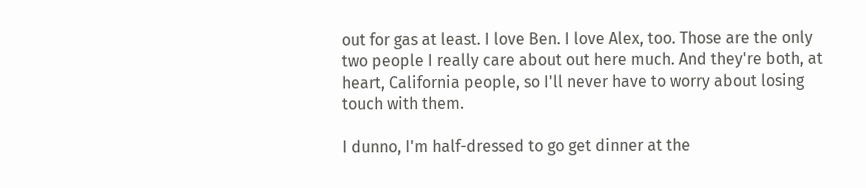out for gas at least. I love Ben. I love Alex, too. Those are the only two people I really care about out here much. And they're both, at heart, California people, so I'll never have to worry about losing touch with them.

I dunno, I'm half-dressed to go get dinner at the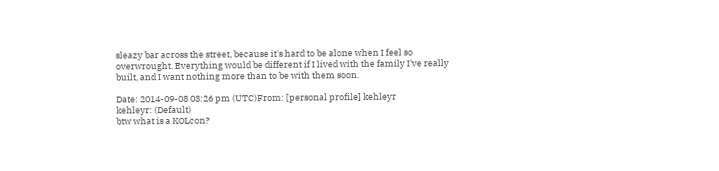sleazy bar across the street, because it's hard to be alone when I feel so overwrought. Everything would be different if I lived with the family I've really built, and I want nothing more than to be with them soon.

Date: 2014-09-08 03:26 pm (UTC)From: [personal profile] kehleyr
kehleyr: (Default)
btw what is a KOLcon?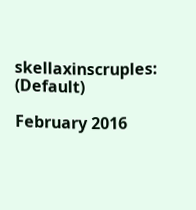skellaxinscruples: (Default)

February 2016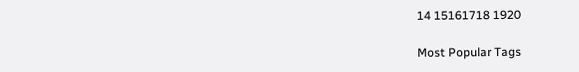14 15161718 1920

Most Popular Tags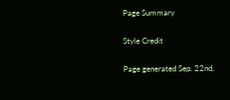Page Summary

Style Credit

Page generated Sep. 22nd,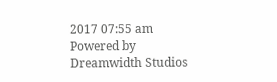2017 07:55 am
Powered by Dreamwidth Studios